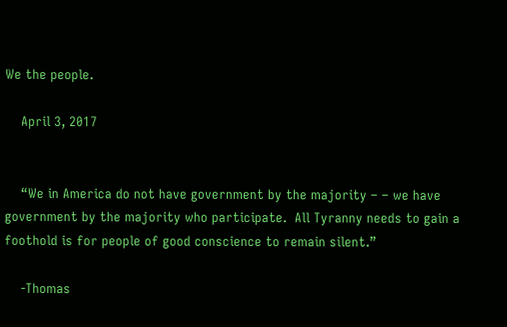We the people.

    April 3, 2017


    “We in America do not have government by the majority – – we have government by the majority who participate.  All Tyranny needs to gain a foothold is for people of good conscience to remain silent.”

    -Thomas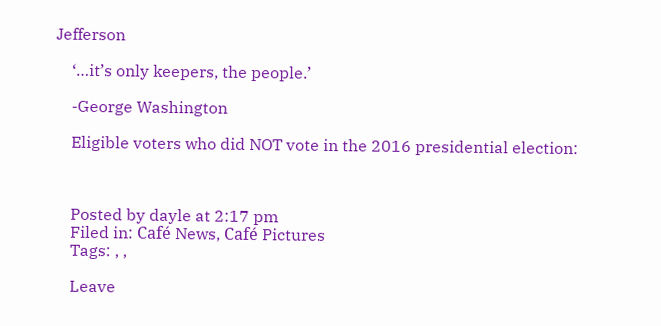Jefferson

    ‘…it’s only keepers, the people.’

    -George Washington

    Eligible voters who did NOT vote in the 2016 presidential election:



    Posted by dayle at 2:17 pm
    Filed in: Café News, Café Pictures
    Tags: , ,

    Leave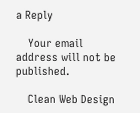a Reply

    Your email address will not be published.

    Clean Web Design